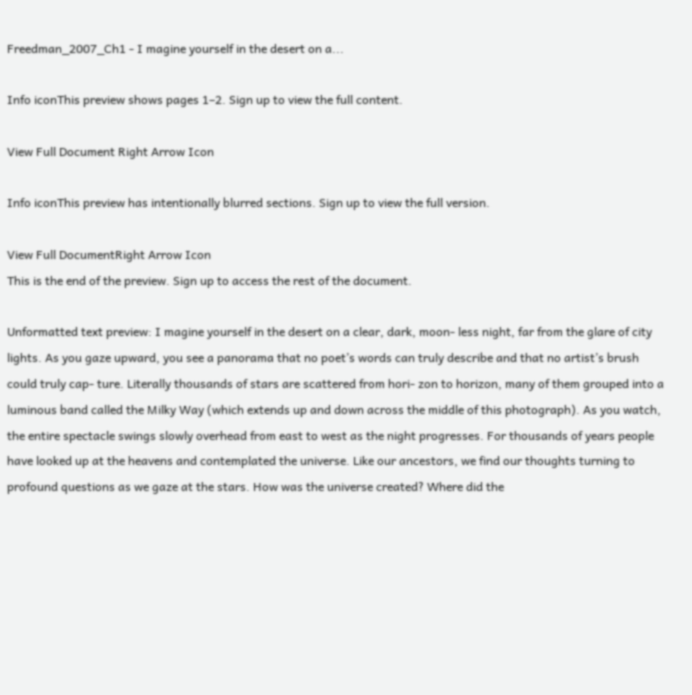Freedman_2007_Ch1 - I magine yourself in the desert on a...

Info iconThis preview shows pages 1–2. Sign up to view the full content.

View Full Document Right Arrow Icon

Info iconThis preview has intentionally blurred sections. Sign up to view the full version.

View Full DocumentRight Arrow Icon
This is the end of the preview. Sign up to access the rest of the document.

Unformatted text preview: I magine yourself in the desert on a clear, dark, moon- less night, far from the glare of city lights. As you gaze upward, you see a panorama that no poet’s words can truly describe and that no artist’s brush could truly cap- ture. Literally thousands of stars are scattered from hori- zon to horizon, many of them grouped into a luminous band called the Milky Way (which extends up and down across the middle of this photograph). As you watch, the entire spectacle swings slowly overhead from east to west as the night progresses. For thousands of years people have looked up at the heavens and contemplated the universe. Like our ancestors, we find our thoughts turning to profound questions as we gaze at the stars. How was the universe created? Where did the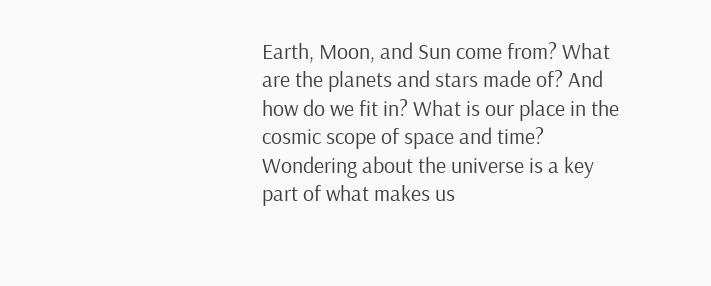Earth, Moon, and Sun come from? What are the planets and stars made of? And how do we fit in? What is our place in the cosmic scope of space and time? Wondering about the universe is a key part of what makes us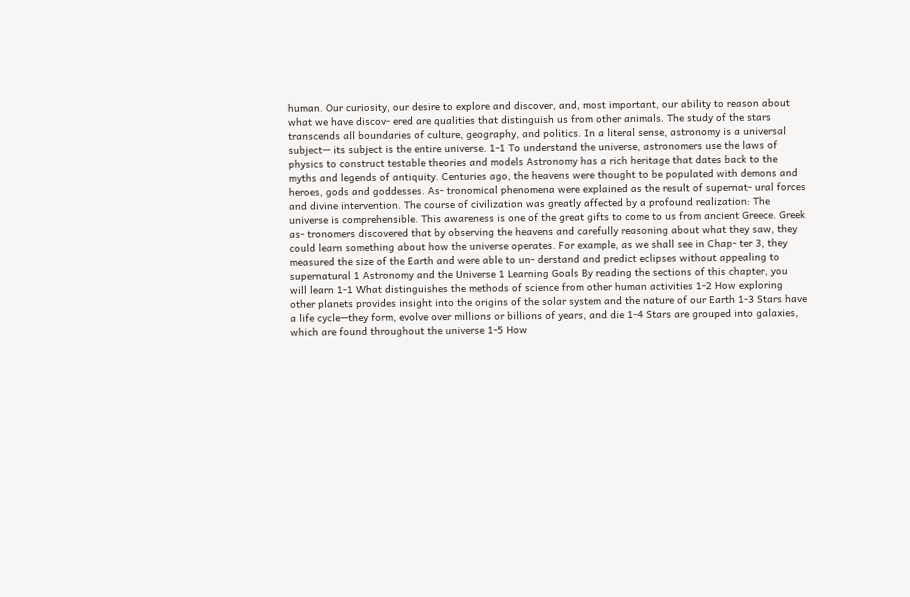human. Our curiosity, our desire to explore and discover, and, most important, our ability to reason about what we have discov- ered are qualities that distinguish us from other animals. The study of the stars transcends all boundaries of culture, geography, and politics. In a literal sense, astronomy is a universal subject— its subject is the entire universe. 1-1 To understand the universe, astronomers use the laws of physics to construct testable theories and models Astronomy has a rich heritage that dates back to the myths and legends of antiquity. Centuries ago, the heavens were thought to be populated with demons and heroes, gods and goddesses. As- tronomical phenomena were explained as the result of supernat- ural forces and divine intervention. The course of civilization was greatly affected by a profound realization: The universe is comprehensible. This awareness is one of the great gifts to come to us from ancient Greece. Greek as- tronomers discovered that by observing the heavens and carefully reasoning about what they saw, they could learn something about how the universe operates. For example, as we shall see in Chap- ter 3, they measured the size of the Earth and were able to un- derstand and predict eclipses without appealing to supernatural 1 Astronomy and the Universe 1 Learning Goals By reading the sections of this chapter, you will learn 1-1 What distinguishes the methods of science from other human activities 1-2 How exploring other planets provides insight into the origins of the solar system and the nature of our Earth 1-3 Stars have a life cycle—they form, evolve over millions or billions of years, and die 1-4 Stars are grouped into galaxies, which are found throughout the universe 1-5 How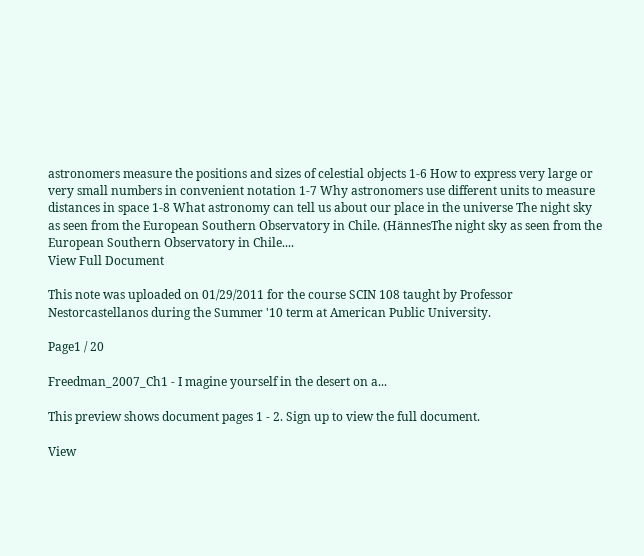astronomers measure the positions and sizes of celestial objects 1-6 How to express very large or very small numbers in convenient notation 1-7 Why astronomers use different units to measure distances in space 1-8 What astronomy can tell us about our place in the universe The night sky as seen from the European Southern Observatory in Chile. (HännesThe night sky as seen from the European Southern Observatory in Chile....
View Full Document

This note was uploaded on 01/29/2011 for the course SCIN 108 taught by Professor Nestorcastellanos during the Summer '10 term at American Public University.

Page1 / 20

Freedman_2007_Ch1 - I magine yourself in the desert on a...

This preview shows document pages 1 - 2. Sign up to view the full document.

View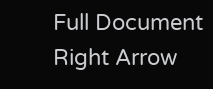Full Document Right Arrow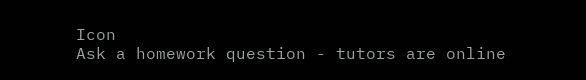Icon
Ask a homework question - tutors are online